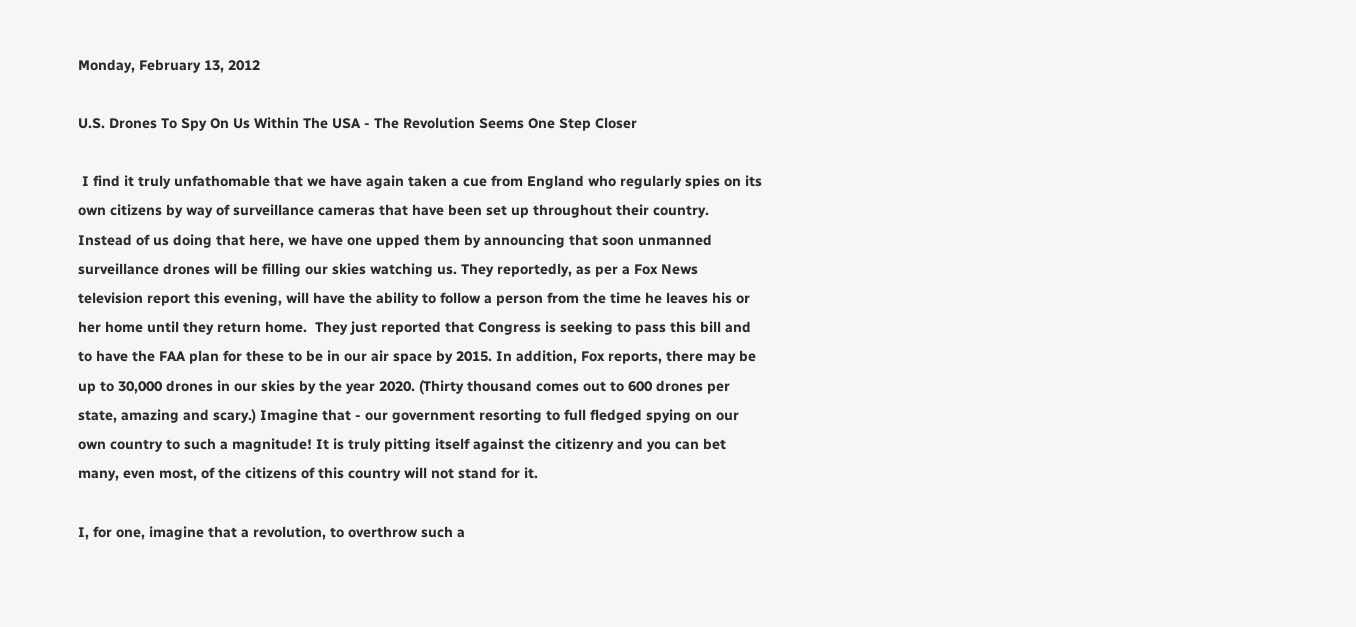Monday, February 13, 2012

U.S. Drones To Spy On Us Within The USA - The Revolution Seems One Step Closer

 I find it truly unfathomable that we have again taken a cue from England who regularly spies on its own citizens by way of surveillance cameras that have been set up throughout their country. Instead of us doing that here, we have one upped them by announcing that soon unmanned surveillance drones will be filling our skies watching us. They reportedly, as per a Fox News television report this evening, will have the ability to follow a person from the time he leaves his or her home until they return home.  They just reported that Congress is seeking to pass this bill and to have the FAA plan for these to be in our air space by 2015. In addition, Fox reports, there may be up to 30,000 drones in our skies by the year 2020. (Thirty thousand comes out to 600 drones per state, amazing and scary.) Imagine that - our government resorting to full fledged spying on our own country to such a magnitude! It is truly pitting itself against the citizenry and you can bet many, even most, of the citizens of this country will not stand for it.

I, for one, imagine that a revolution, to overthrow such a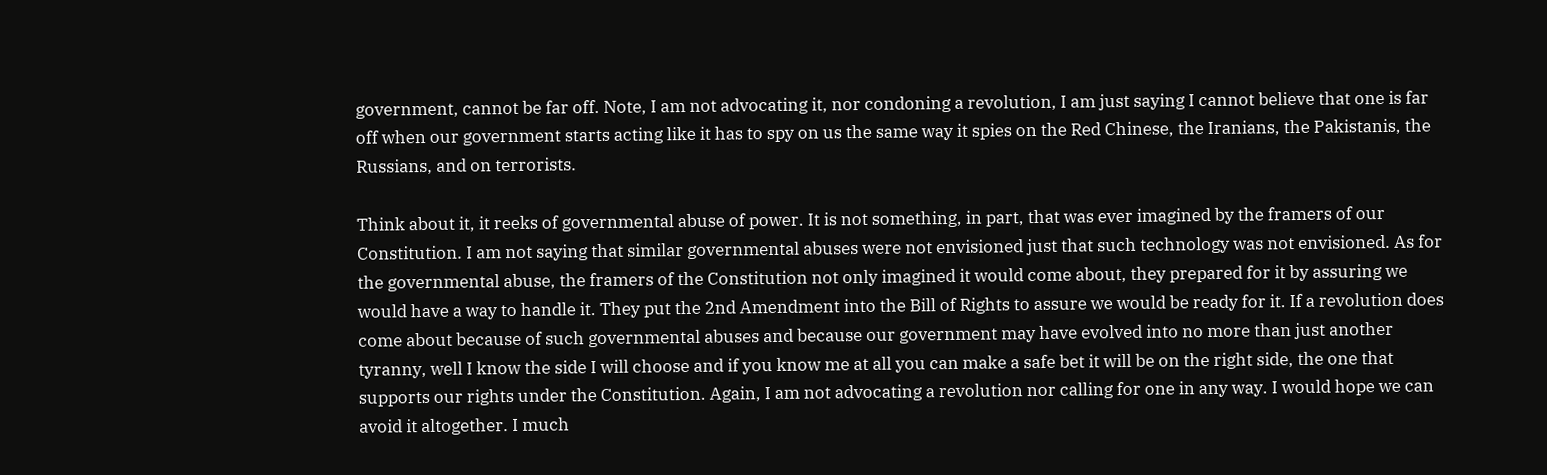government, cannot be far off. Note, I am not advocating it, nor condoning a revolution, I am just saying I cannot believe that one is far off when our government starts acting like it has to spy on us the same way it spies on the Red Chinese, the Iranians, the Pakistanis, the Russians, and on terrorists.

Think about it, it reeks of governmental abuse of power. It is not something, in part, that was ever imagined by the framers of our Constitution. I am not saying that similar governmental abuses were not envisioned just that such technology was not envisioned. As for the governmental abuse, the framers of the Constitution not only imagined it would come about, they prepared for it by assuring we would have a way to handle it. They put the 2nd Amendment into the Bill of Rights to assure we would be ready for it. If a revolution does come about because of such governmental abuses and because our government may have evolved into no more than just another tyranny, well I know the side I will choose and if you know me at all you can make a safe bet it will be on the right side, the one that supports our rights under the Constitution. Again, I am not advocating a revolution nor calling for one in any way. I would hope we can avoid it altogether. I much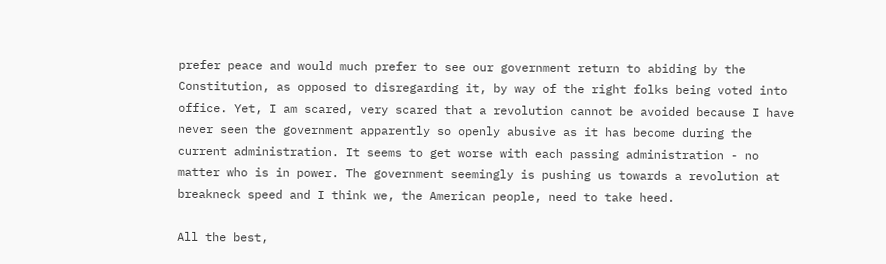prefer peace and would much prefer to see our government return to abiding by the Constitution, as opposed to disregarding it, by way of the right folks being voted into office. Yet, I am scared, very scared that a revolution cannot be avoided because I have never seen the government apparently so openly abusive as it has become during the current administration. It seems to get worse with each passing administration - no matter who is in power. The government seemingly is pushing us towards a revolution at breakneck speed and I think we, the American people, need to take heed.

All the best,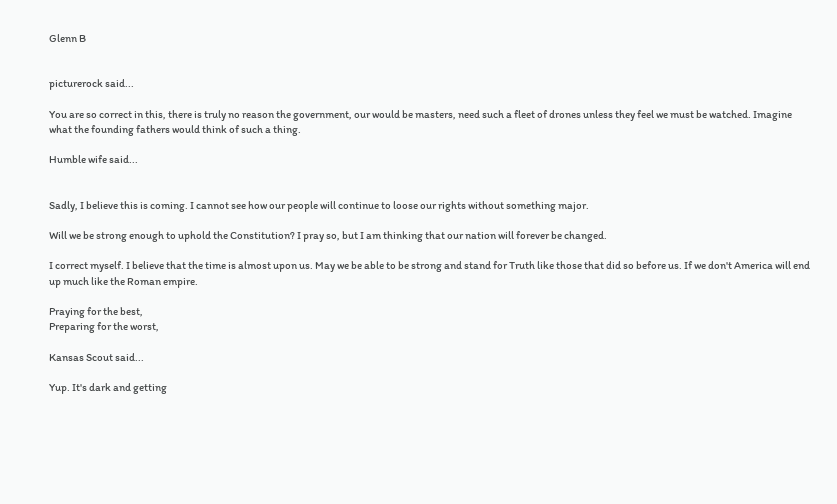Glenn B


picturerock said...

You are so correct in this, there is truly no reason the government, our would be masters, need such a fleet of drones unless they feel we must be watched. Imagine what the founding fathers would think of such a thing.

Humble wife said...


Sadly, I believe this is coming. I cannot see how our people will continue to loose our rights without something major.

Will we be strong enough to uphold the Constitution? I pray so, but I am thinking that our nation will forever be changed.

I correct myself. I believe that the time is almost upon us. May we be able to be strong and stand for Truth like those that did so before us. If we don't America will end up much like the Roman empire.

Praying for the best,
Preparing for the worst,

Kansas Scout said...

Yup. It's dark and getting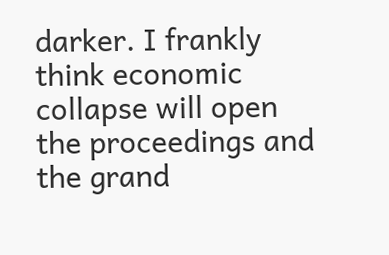darker. I frankly think economic collapse will open the proceedings and the grand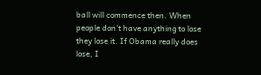ball will commence then. When people don't have anything to lose they lose it. If Obama really does lose, I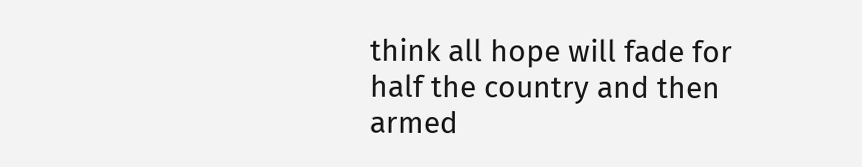think all hope will fade for half the country and then armed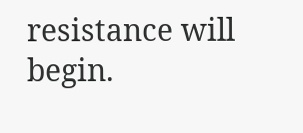resistance will begin.